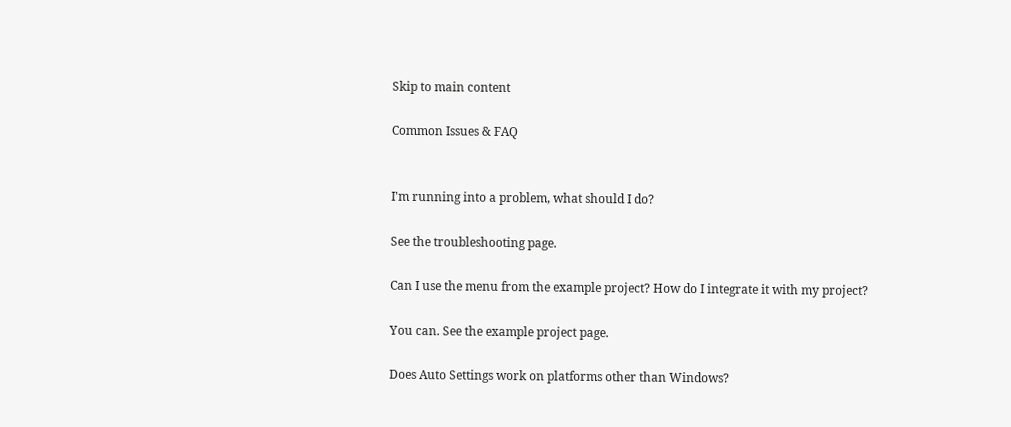Skip to main content

Common Issues & FAQ


I'm running into a problem, what should I do?

See the troubleshooting page.

Can I use the menu from the example project? How do I integrate it with my project?

You can. See the example project page.

Does Auto Settings work on platforms other than Windows?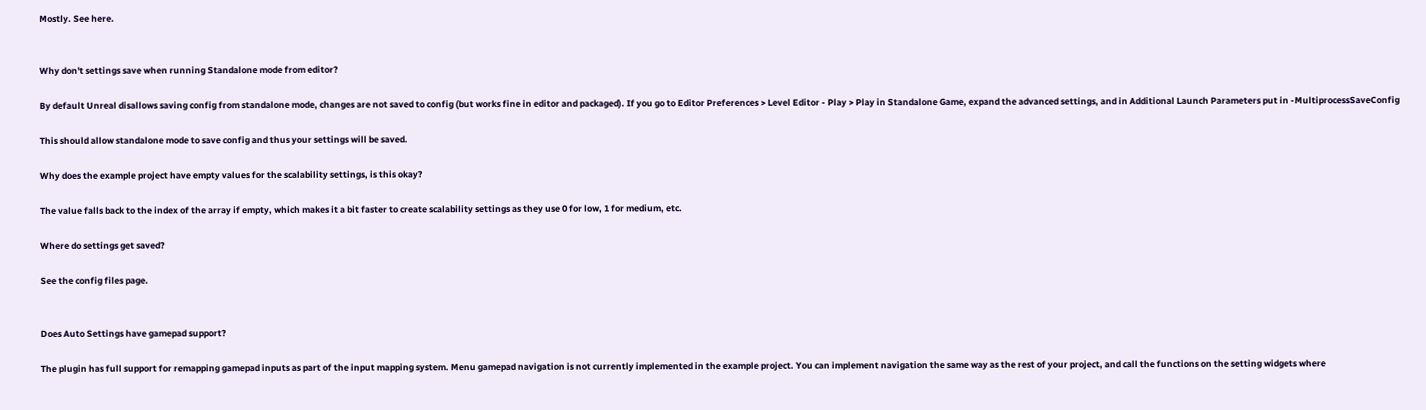Mostly. See here.


Why don't settings save when running Standalone mode from editor?

By default Unreal disallows saving config from standalone mode, changes are not saved to config (but works fine in editor and packaged). If you go to Editor Preferences > Level Editor - Play > Play in Standalone Game, expand the advanced settings, and in Additional Launch Parameters put in -MultiprocessSaveConfig

This should allow standalone mode to save config and thus your settings will be saved.

Why does the example project have empty values for the scalability settings, is this okay?

The value falls back to the index of the array if empty, which makes it a bit faster to create scalability settings as they use 0 for low, 1 for medium, etc.

Where do settings get saved?

See the config files page.


Does Auto Settings have gamepad support?

The plugin has full support for remapping gamepad inputs as part of the input mapping system. Menu gamepad navigation is not currently implemented in the example project. You can implement navigation the same way as the rest of your project, and call the functions on the setting widgets where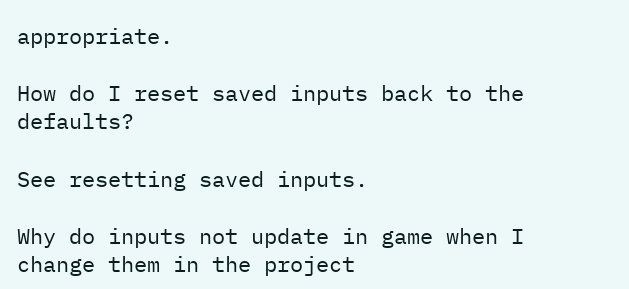appropriate.

How do I reset saved inputs back to the defaults?

See resetting saved inputs.

Why do inputs not update in game when I change them in the project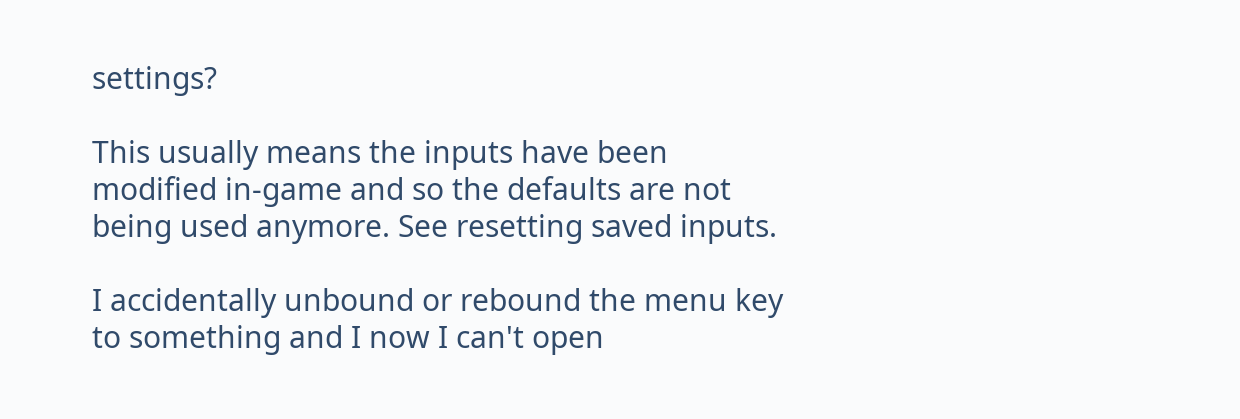settings?

This usually means the inputs have been modified in-game and so the defaults are not being used anymore. See resetting saved inputs.

I accidentally unbound or rebound the menu key to something and I now I can't open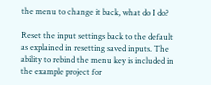the menu to change it back, what do I do?

Reset the input settings back to the default as explained in resetting saved inputs. The ability to rebind the menu key is included in the example project for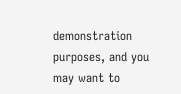demonstration purposes, and you may want to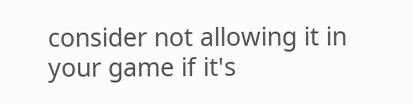consider not allowing it in your game if it's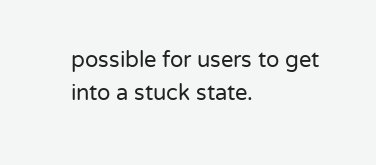possible for users to get into a stuck state.